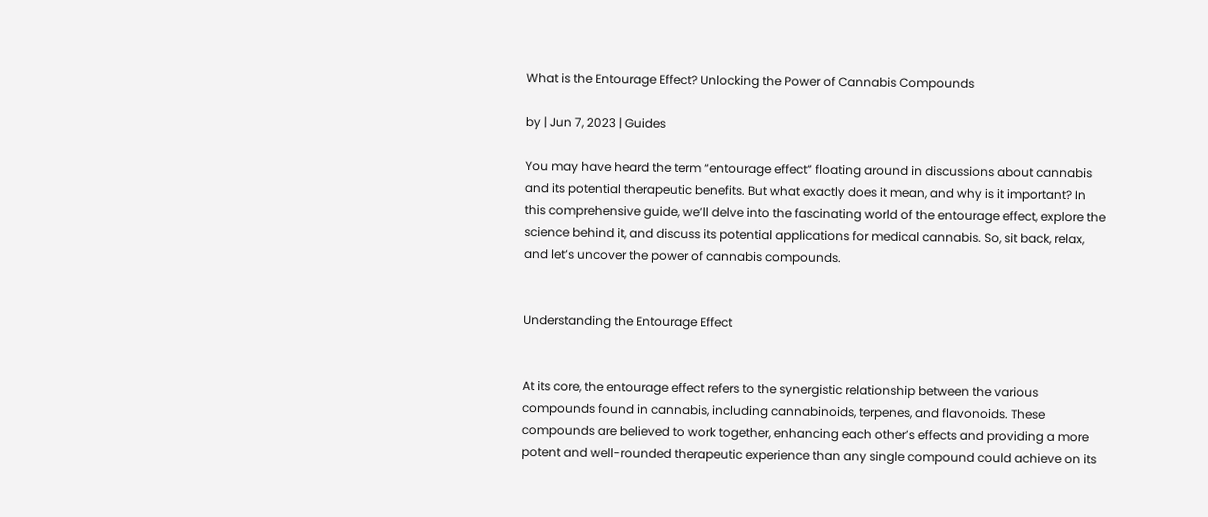What is the Entourage Effect? Unlocking the Power of Cannabis Compounds

by | Jun 7, 2023 | Guides

You may have heard the term “entourage effect” floating around in discussions about cannabis and its potential therapeutic benefits. But what exactly does it mean, and why is it important? In this comprehensive guide, we’ll delve into the fascinating world of the entourage effect, explore the science behind it, and discuss its potential applications for medical cannabis. So, sit back, relax, and let’s uncover the power of cannabis compounds.


Understanding the Entourage Effect


At its core, the entourage effect refers to the synergistic relationship between the various compounds found in cannabis, including cannabinoids, terpenes, and flavonoids. These compounds are believed to work together, enhancing each other’s effects and providing a more potent and well-rounded therapeutic experience than any single compound could achieve on its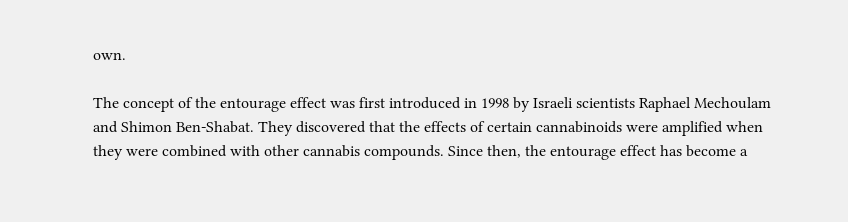own.

The concept of the entourage effect was first introduced in 1998 by Israeli scientists Raphael Mechoulam and Shimon Ben-Shabat. They discovered that the effects of certain cannabinoids were amplified when they were combined with other cannabis compounds. Since then, the entourage effect has become a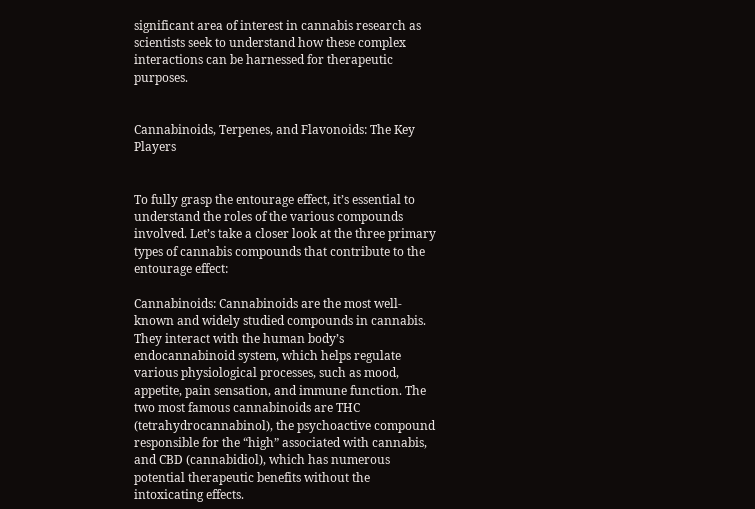significant area of interest in cannabis research as scientists seek to understand how these complex interactions can be harnessed for therapeutic purposes.


Cannabinoids, Terpenes, and Flavonoids: The Key Players


To fully grasp the entourage effect, it’s essential to understand the roles of the various compounds involved. Let’s take a closer look at the three primary types of cannabis compounds that contribute to the entourage effect:

Cannabinoids: Cannabinoids are the most well-known and widely studied compounds in cannabis. They interact with the human body’s endocannabinoid system, which helps regulate various physiological processes, such as mood, appetite, pain sensation, and immune function. The two most famous cannabinoids are THC (tetrahydrocannabinol), the psychoactive compound responsible for the “high” associated with cannabis, and CBD (cannabidiol), which has numerous potential therapeutic benefits without the intoxicating effects.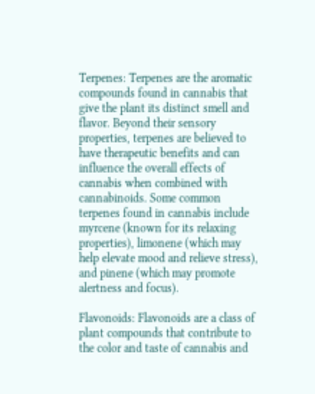Terpenes: Terpenes are the aromatic compounds found in cannabis that give the plant its distinct smell and flavor. Beyond their sensory properties, terpenes are believed to have therapeutic benefits and can influence the overall effects of cannabis when combined with cannabinoids. Some common terpenes found in cannabis include myrcene (known for its relaxing properties), limonene (which may help elevate mood and relieve stress), and pinene (which may promote alertness and focus).

Flavonoids: Flavonoids are a class of plant compounds that contribute to the color and taste of cannabis and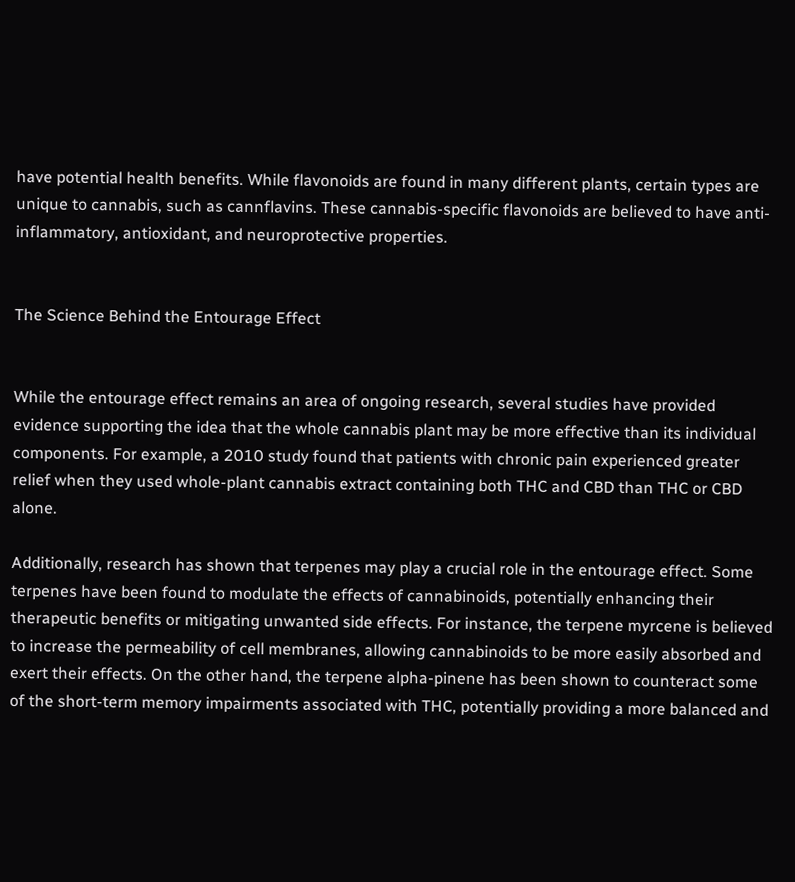have potential health benefits. While flavonoids are found in many different plants, certain types are unique to cannabis, such as cannflavins. These cannabis-specific flavonoids are believed to have anti-inflammatory, antioxidant, and neuroprotective properties.


The Science Behind the Entourage Effect


While the entourage effect remains an area of ongoing research, several studies have provided evidence supporting the idea that the whole cannabis plant may be more effective than its individual components. For example, a 2010 study found that patients with chronic pain experienced greater relief when they used whole-plant cannabis extract containing both THC and CBD than THC or CBD alone.

Additionally, research has shown that terpenes may play a crucial role in the entourage effect. Some terpenes have been found to modulate the effects of cannabinoids, potentially enhancing their therapeutic benefits or mitigating unwanted side effects. For instance, the terpene myrcene is believed to increase the permeability of cell membranes, allowing cannabinoids to be more easily absorbed and exert their effects. On the other hand, the terpene alpha-pinene has been shown to counteract some of the short-term memory impairments associated with THC, potentially providing a more balanced and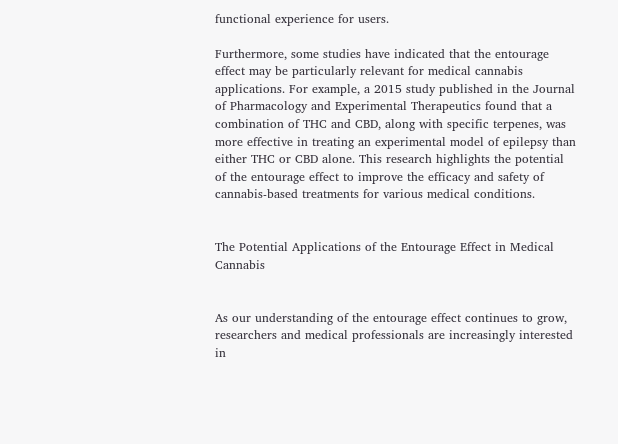functional experience for users.

Furthermore, some studies have indicated that the entourage effect may be particularly relevant for medical cannabis applications. For example, a 2015 study published in the Journal of Pharmacology and Experimental Therapeutics found that a combination of THC and CBD, along with specific terpenes, was more effective in treating an experimental model of epilepsy than either THC or CBD alone. This research highlights the potential of the entourage effect to improve the efficacy and safety of cannabis-based treatments for various medical conditions.


The Potential Applications of the Entourage Effect in Medical Cannabis


As our understanding of the entourage effect continues to grow, researchers and medical professionals are increasingly interested in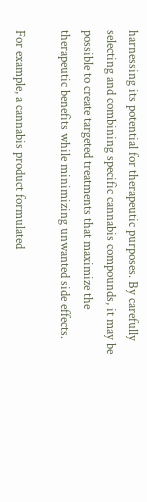harnessing its potential for therapeutic purposes. By carefully selecting and combining specific cannabis compounds, it may be possible to create targeted treatments that maximize the therapeutic benefits while minimizing unwanted side effects.

For example, a cannabis product formulated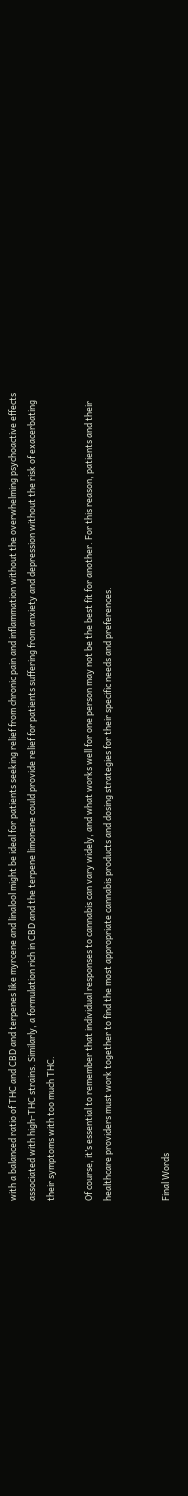with a balanced ratio of THC and CBD and terpenes like myrcene and linalool might be ideal for patients seeking relief from chronic pain and inflammation without the overwhelming psychoactive effects associated with high-THC strains. Similarly, a formulation rich in CBD and the terpene limonene could provide relief for patients suffering from anxiety and depression without the risk of exacerbating their symptoms with too much THC.

Of course, it’s essential to remember that individual responses to cannabis can vary widely, and what works well for one person may not be the best fit for another. For this reason, patients and their healthcare providers must work together to find the most appropriate cannabis products and dosing strategies for their specific needs and preferences.


Final Words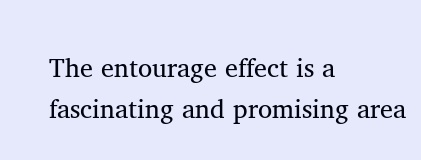The entourage effect is a fascinating and promising area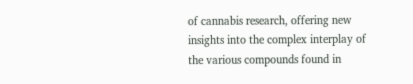of cannabis research, offering new insights into the complex interplay of the various compounds found in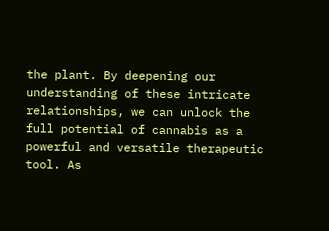the plant. By deepening our understanding of these intricate relationships, we can unlock the full potential of cannabis as a powerful and versatile therapeutic tool. As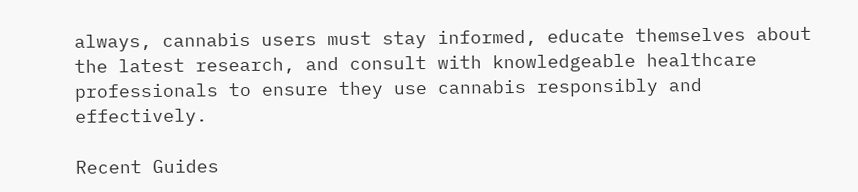always, cannabis users must stay informed, educate themselves about the latest research, and consult with knowledgeable healthcare professionals to ensure they use cannabis responsibly and effectively.

Recent Guides